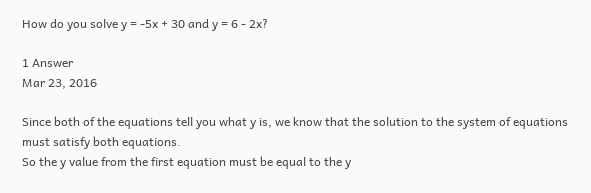How do you solve y = -5x + 30 and y = 6 - 2x?

1 Answer
Mar 23, 2016

Since both of the equations tell you what y is, we know that the solution to the system of equations must satisfy both equations.
So the y value from the first equation must be equal to the y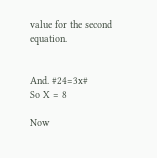value for the second equation.


And. #24=3x#
So X = 8

Now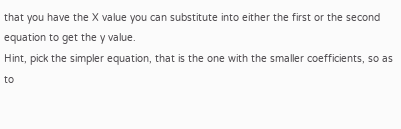that you have the X value you can substitute into either the first or the second equation to get the y value.
Hint, pick the simpler equation, that is the one with the smaller coefficients, so as to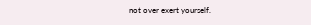not over exert yourself.